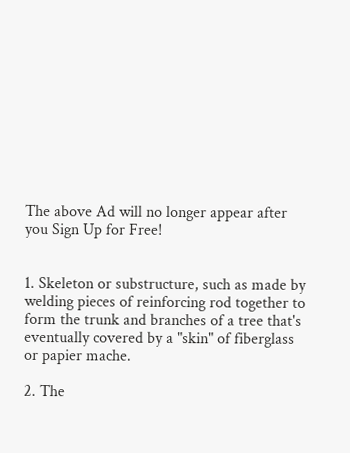The above Ad will no longer appear after you Sign Up for Free!


1. Skeleton or substructure, such as made by welding pieces of reinforcing rod together to form the trunk and branches of a tree that's eventually covered by a "skin" of fiberglass or papier mache.

2. The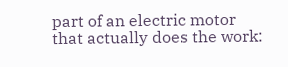part of an electric motor that actually does the work: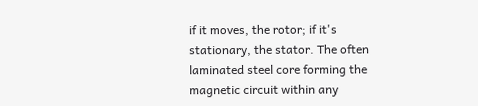if it moves, the rotor; if it's stationary, the stator. The often laminated steel core forming the magnetic circuit within any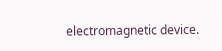electromagnetic device.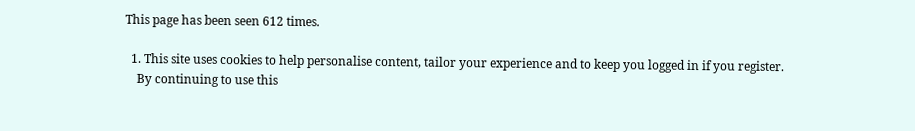This page has been seen 612 times.

  1. This site uses cookies to help personalise content, tailor your experience and to keep you logged in if you register.
    By continuing to use this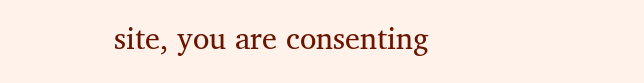site, you are consenting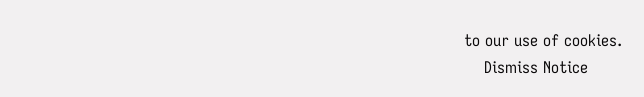to our use of cookies.
    Dismiss Notice